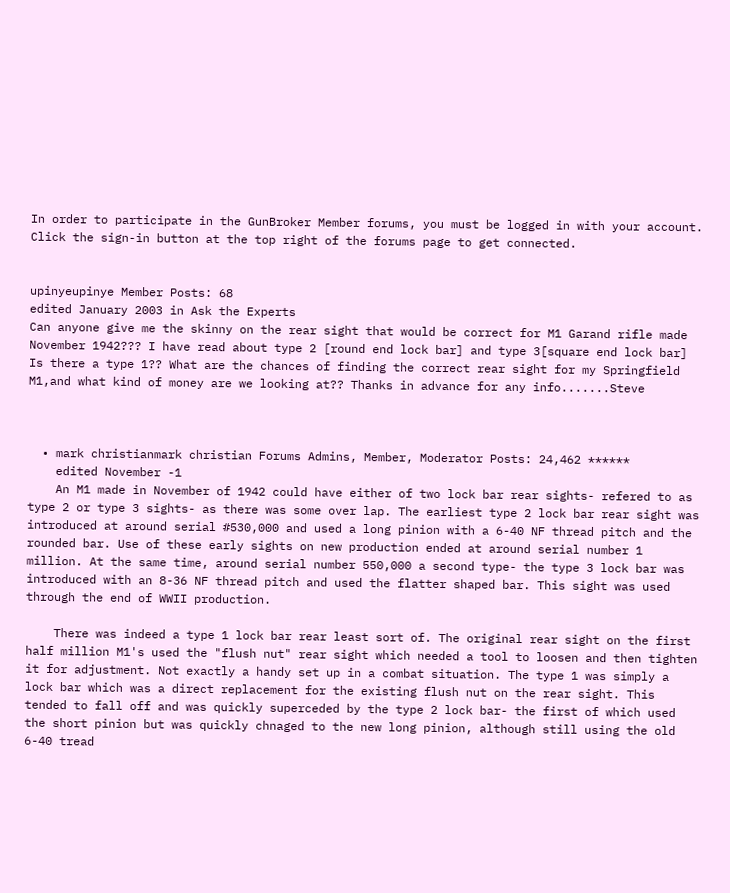In order to participate in the GunBroker Member forums, you must be logged in with your account. Click the sign-in button at the top right of the forums page to get connected.


upinyeupinye Member Posts: 68
edited January 2003 in Ask the Experts
Can anyone give me the skinny on the rear sight that would be correct for M1 Garand rifle made November 1942??? I have read about type 2 [round end lock bar] and type 3[square end lock bar] Is there a type 1?? What are the chances of finding the correct rear sight for my Springfield M1,and what kind of money are we looking at?? Thanks in advance for any info.......Steve



  • mark christianmark christian Forums Admins, Member, Moderator Posts: 24,462 ******
    edited November -1
    An M1 made in November of 1942 could have either of two lock bar rear sights- refered to as type 2 or type 3 sights- as there was some over lap. The earliest type 2 lock bar rear sight was introduced at around serial #530,000 and used a long pinion with a 6-40 NF thread pitch and the rounded bar. Use of these early sights on new production ended at around serial number 1 million. At the same time, around serial number 550,000 a second type- the type 3 lock bar was introduced with an 8-36 NF thread pitch and used the flatter shaped bar. This sight was used through the end of WWII production.

    There was indeed a type 1 lock bar rear least sort of. The original rear sight on the first half million M1's used the "flush nut" rear sight which needed a tool to loosen and then tighten it for adjustment. Not exactly a handy set up in a combat situation. The type 1 was simply a lock bar which was a direct replacement for the existing flush nut on the rear sight. This tended to fall off and was quickly superceded by the type 2 lock bar- the first of which used the short pinion but was quickly chnaged to the new long pinion, although still using the old 6-40 tread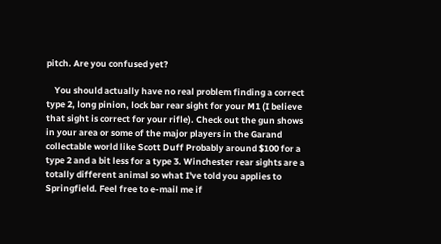pitch. Are you confused yet?

    You should actually have no real problem finding a correct type 2, long pinion, lock bar rear sight for your M1 (I believe that sight is correct for your rifle). Check out the gun shows in your area or some of the major players in the Garand collectable world like Scott Duff Probably around $100 for a type 2 and a bit less for a type 3. Winchester rear sights are a totally different animal so what I've told you applies to Springfield. Feel free to e-mail me if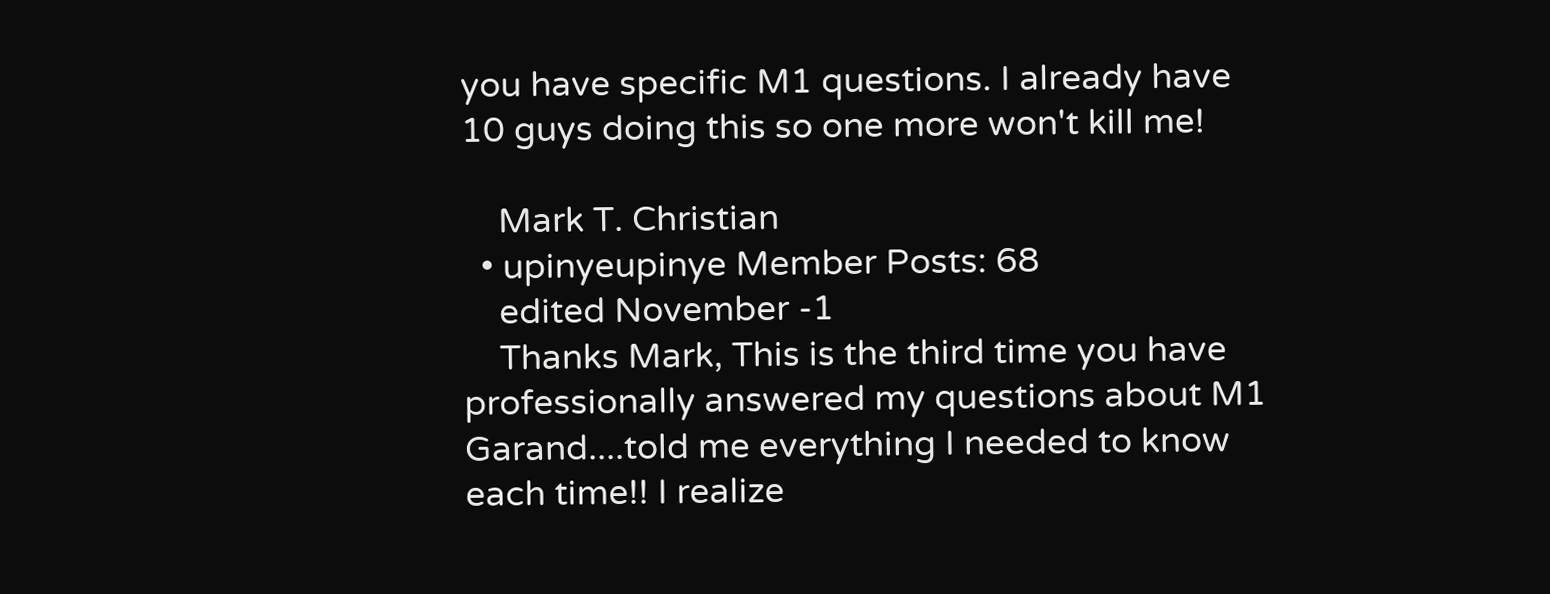you have specific M1 questions. I already have 10 guys doing this so one more won't kill me!

    Mark T. Christian
  • upinyeupinye Member Posts: 68
    edited November -1
    Thanks Mark, This is the third time you have professionally answered my questions about M1 Garand....told me everything I needed to know each time!! I realize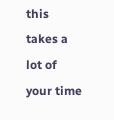this takes a lot of your time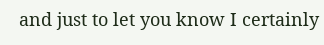and just to let you know I certainly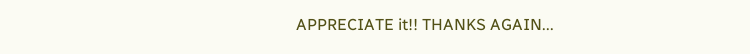APPRECIATE it!! THANKS AGAIN...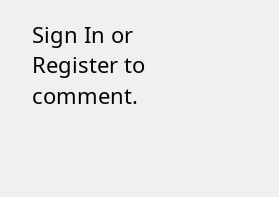Sign In or Register to comment.